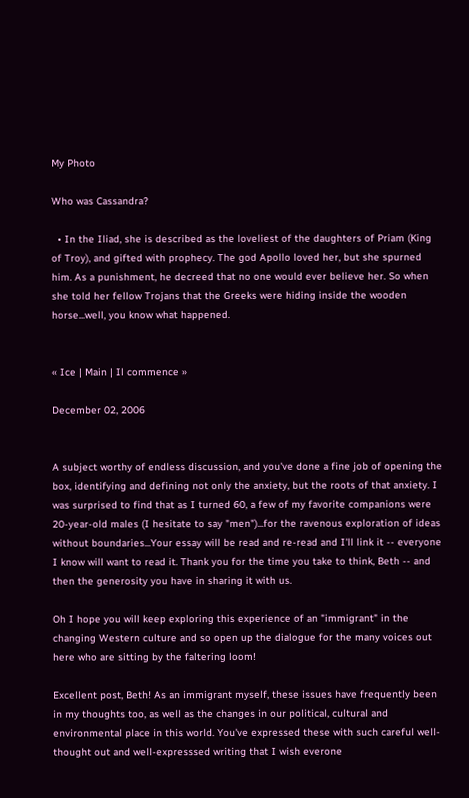My Photo

Who was Cassandra?

  • In the Iliad, she is described as the loveliest of the daughters of Priam (King of Troy), and gifted with prophecy. The god Apollo loved her, but she spurned him. As a punishment, he decreed that no one would ever believe her. So when she told her fellow Trojans that the Greeks were hiding inside the wooden horse...well, you know what happened.


« Ice | Main | Il commence »

December 02, 2006


A subject worthy of endless discussion, and you've done a fine job of opening the box, identifying and defining not only the anxiety, but the roots of that anxiety. I was surprised to find that as I turned 60, a few of my favorite companions were 20-year-old males (I hesitate to say "men")...for the ravenous exploration of ideas without boundaries...Your essay will be read and re-read and I'll link it -- everyone I know will want to read it. Thank you for the time you take to think, Beth -- and then the generosity you have in sharing it with us.

Oh I hope you will keep exploring this experience of an "immigrant" in the changing Western culture and so open up the dialogue for the many voices out here who are sitting by the faltering loom!

Excellent post, Beth! As an immigrant myself, these issues have frequently been in my thoughts too, as well as the changes in our political, cultural and environmental place in this world. You've expressed these with such careful well-thought out and well-expresssed writing that I wish everone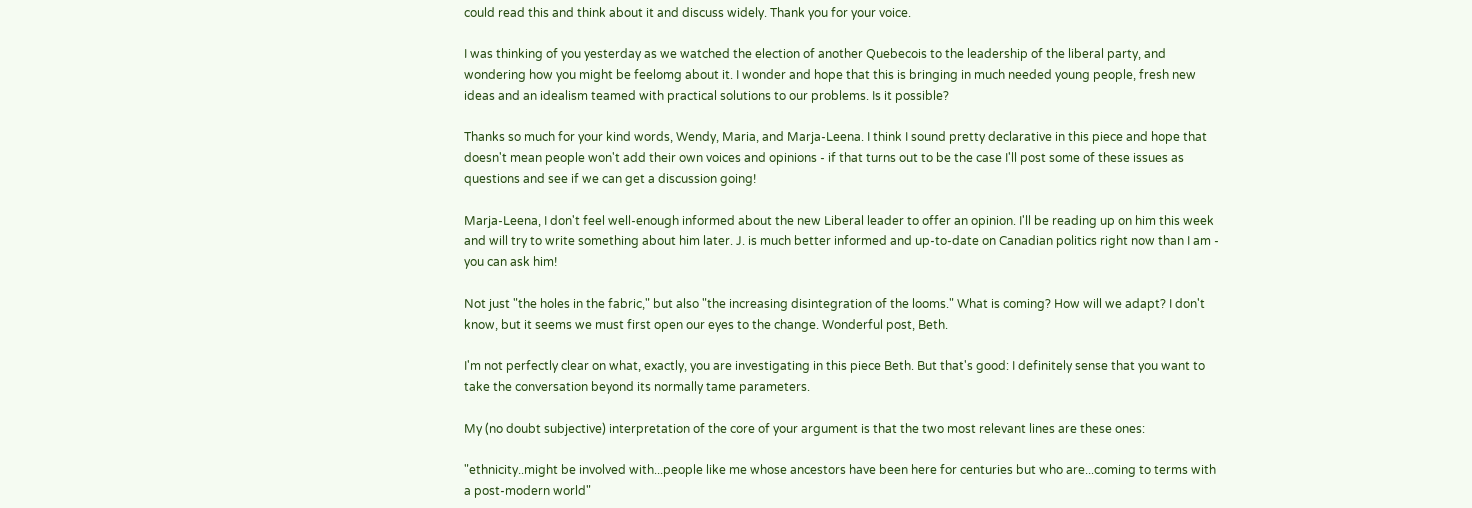could read this and think about it and discuss widely. Thank you for your voice.

I was thinking of you yesterday as we watched the election of another Quebecois to the leadership of the liberal party, and wondering how you might be feelomg about it. I wonder and hope that this is bringing in much needed young people, fresh new ideas and an idealism teamed with practical solutions to our problems. Is it possible?

Thanks so much for your kind words, Wendy, Maria, and Marja-Leena. I think I sound pretty declarative in this piece and hope that doesn't mean people won't add their own voices and opinions - if that turns out to be the case I'll post some of these issues as questions and see if we can get a discussion going!

Marja-Leena, I don't feel well-enough informed about the new Liberal leader to offer an opinion. I'll be reading up on him this week and will try to write something about him later. J. is much better informed and up-to-date on Canadian politics right now than I am - you can ask him!

Not just "the holes in the fabric," but also "the increasing disintegration of the looms." What is coming? How will we adapt? I don't know, but it seems we must first open our eyes to the change. Wonderful post, Beth.

I'm not perfectly clear on what, exactly, you are investigating in this piece Beth. But that's good: I definitely sense that you want to take the conversation beyond its normally tame parameters.

My (no doubt subjective) interpretation of the core of your argument is that the two most relevant lines are these ones:

"ethnicity..might be involved with...people like me whose ancestors have been here for centuries but who are...coming to terms with a post-modern world"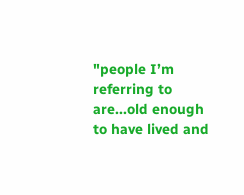"people I’m referring to are...old enough to have lived and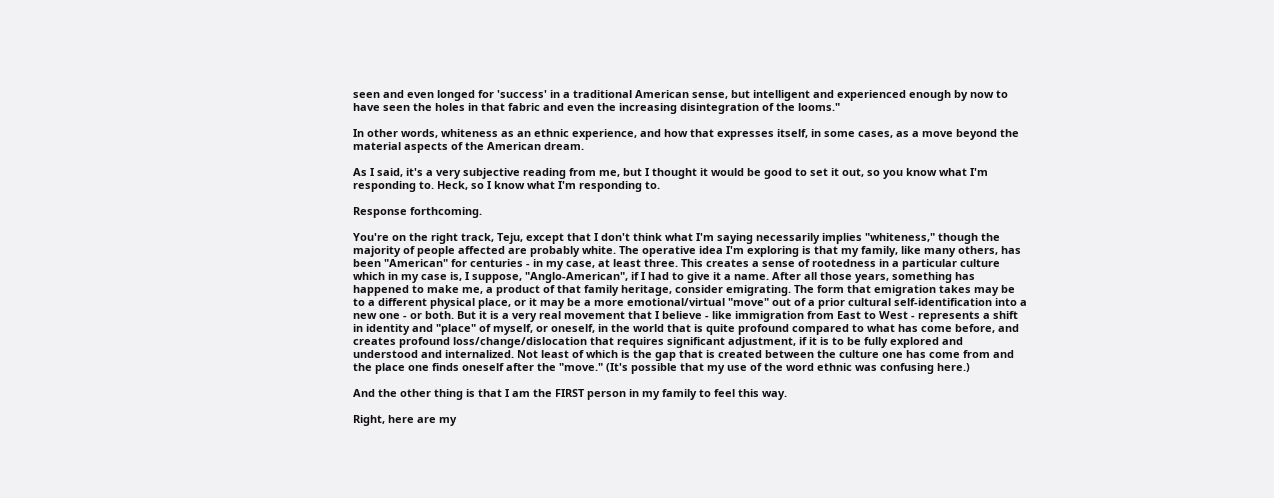seen and even longed for 'success' in a traditional American sense, but intelligent and experienced enough by now to have seen the holes in that fabric and even the increasing disintegration of the looms."

In other words, whiteness as an ethnic experience, and how that expresses itself, in some cases, as a move beyond the material aspects of the American dream.

As I said, it's a very subjective reading from me, but I thought it would be good to set it out, so you know what I'm responding to. Heck, so I know what I'm responding to.

Response forthcoming.

You're on the right track, Teju, except that I don't think what I'm saying necessarily implies "whiteness," though the majority of people affected are probably white. The operative idea I'm exploring is that my family, like many others, has been "American" for centuries - in my case, at least three. This creates a sense of rootedness in a particular culture which in my case is, I suppose, "Anglo-American", if I had to give it a name. After all those years, something has happened to make me, a product of that family heritage, consider emigrating. The form that emigration takes may be to a different physical place, or it may be a more emotional/virtual "move" out of a prior cultural self-identification into a new one - or both. But it is a very real movement that I believe - like immigration from East to West - represents a shift in identity and "place" of myself, or oneself, in the world that is quite profound compared to what has come before, and creates profound loss/change/dislocation that requires significant adjustment, if it is to be fully explored and understood and internalized. Not least of which is the gap that is created between the culture one has come from and the place one finds oneself after the "move." (It's possible that my use of the word ethnic was confusing here.)

And the other thing is that I am the FIRST person in my family to feel this way.

Right, here are my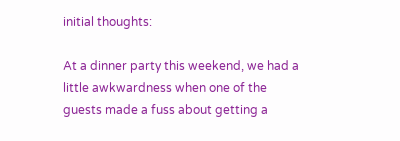initial thoughts:

At a dinner party this weekend, we had a little awkwardness when one of the guests made a fuss about getting a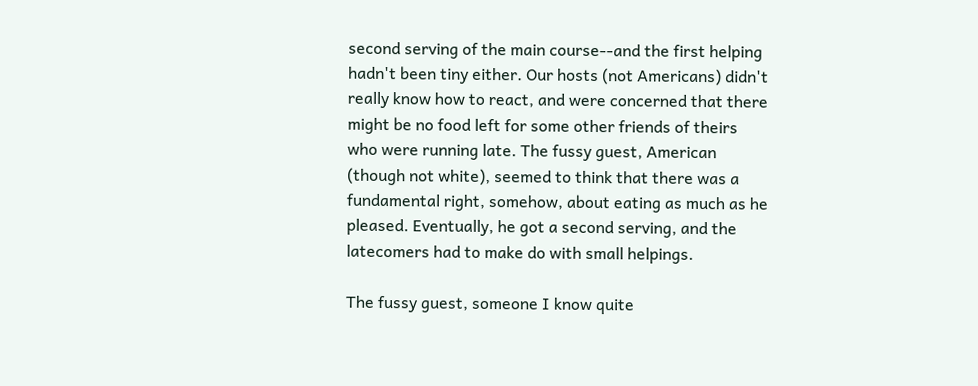second serving of the main course--and the first helping hadn't been tiny either. Our hosts (not Americans) didn't really know how to react, and were concerned that there might be no food left for some other friends of theirs who were running late. The fussy guest, American (though not white), seemed to think that there was a fundamental right, somehow, about eating as much as he pleased. Eventually, he got a second serving, and the latecomers had to make do with small helpings.

The fussy guest, someone I know quite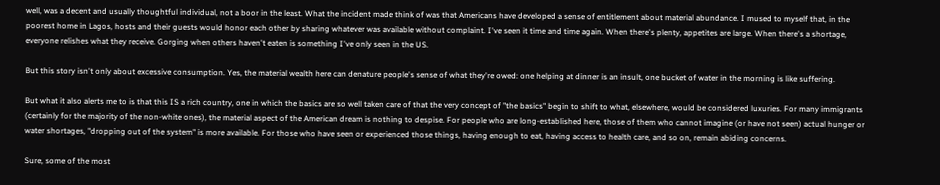well, was a decent and usually thoughtful individual, not a boor in the least. What the incident made think of was that Americans have developed a sense of entitlement about material abundance. I mused to myself that, in the poorest home in Lagos, hosts and their guests would honor each other by sharing whatever was available without complaint. I've seen it time and time again. When there's plenty, appetites are large. When there's a shortage, everyone relishes what they receive. Gorging when others haven't eaten is something I've only seen in the US.

But this story isn't only about excessive consumption. Yes, the material wealth here can denature people's sense of what they're owed: one helping at dinner is an insult, one bucket of water in the morning is like suffering.

But what it also alerts me to is that this IS a rich country, one in which the basics are so well taken care of that the very concept of "the basics" begin to shift to what, elsewhere, would be considered luxuries. For many immigrants (certainly for the majority of the non-white ones), the material aspect of the American dream is nothing to despise. For people who are long-established here, those of them who cannot imagine (or have not seen) actual hunger or water shortages, "dropping out of the system" is more available. For those who have seen or experienced those things, having enough to eat, having access to health care, and so on, remain abiding concerns.

Sure, some of the most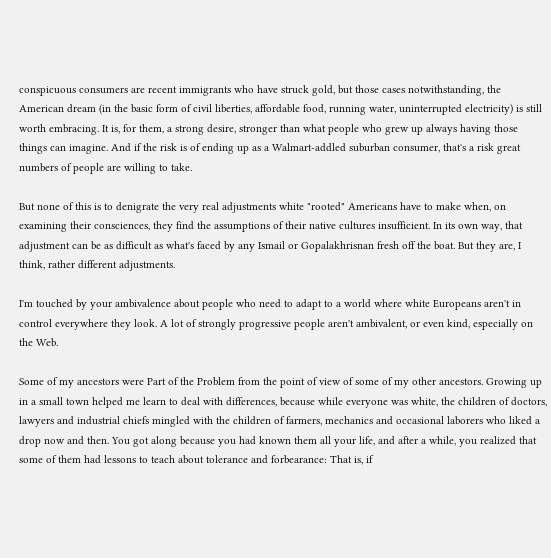conspicuous consumers are recent immigrants who have struck gold, but those cases notwithstanding, the American dream (in the basic form of civil liberties, affordable food, running water, uninterrupted electricity) is still worth embracing. It is, for them, a strong desire, stronger than what people who grew up always having those things can imagine. And if the risk is of ending up as a Walmart-addled suburban consumer, that's a risk great numbers of people are willing to take.

But none of this is to denigrate the very real adjustments white "rooted" Americans have to make when, on examining their consciences, they find the assumptions of their native cultures insufficient. In its own way, that adjustment can be as difficult as what's faced by any Ismail or Gopalakhrisnan fresh off the boat. But they are, I think, rather different adjustments.

I'm touched by your ambivalence about people who need to adapt to a world where white Europeans aren't in control everywhere they look. A lot of strongly progressive people aren't ambivalent, or even kind, especially on the Web.

Some of my ancestors were Part of the Problem from the point of view of some of my other ancestors. Growing up in a small town helped me learn to deal with differences, because while everyone was white, the children of doctors, lawyers and industrial chiefs mingled with the children of farmers, mechanics and occasional laborers who liked a drop now and then. You got along because you had known them all your life, and after a while, you realized that some of them had lessons to teach about tolerance and forbearance: That is, if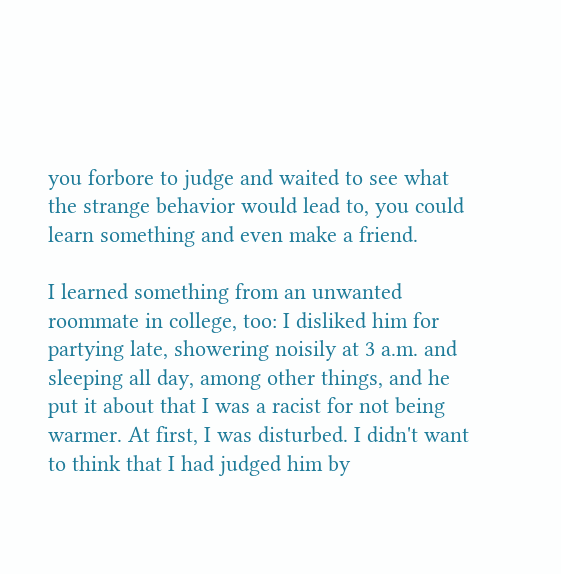you forbore to judge and waited to see what the strange behavior would lead to, you could learn something and even make a friend.

I learned something from an unwanted roommate in college, too: I disliked him for partying late, showering noisily at 3 a.m. and sleeping all day, among other things, and he put it about that I was a racist for not being warmer. At first, I was disturbed. I didn't want to think that I had judged him by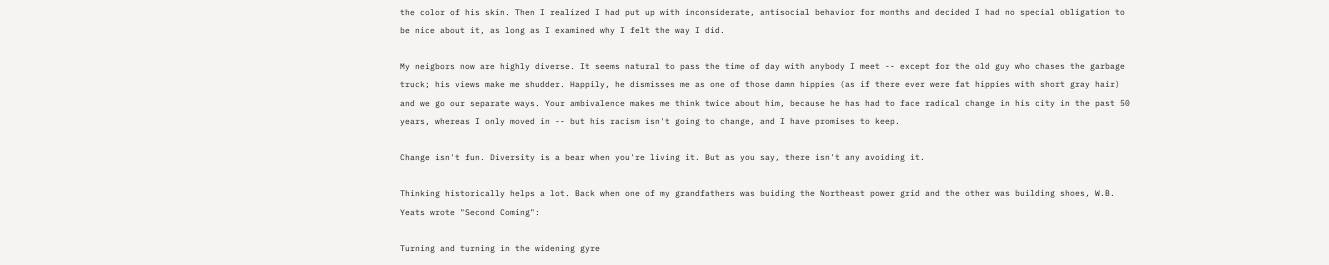the color of his skin. Then I realized I had put up with inconsiderate, antisocial behavior for months and decided I had no special obligation to be nice about it, as long as I examined why I felt the way I did.

My neigbors now are highly diverse. It seems natural to pass the time of day with anybody I meet -- except for the old guy who chases the garbage truck; his views make me shudder. Happily, he dismisses me as one of those damn hippies (as if there ever were fat hippies with short gray hair) and we go our separate ways. Your ambivalence makes me think twice about him, because he has had to face radical change in his city in the past 50 years, whereas I only moved in -- but his racism isn't going to change, and I have promises to keep.

Change isn't fun. Diversity is a bear when you're living it. But as you say, there isn't any avoiding it.

Thinking historically helps a lot. Back when one of my grandfathers was buiding the Northeast power grid and the other was building shoes, W.B. Yeats wrote "Second Coming":

Turning and turning in the widening gyre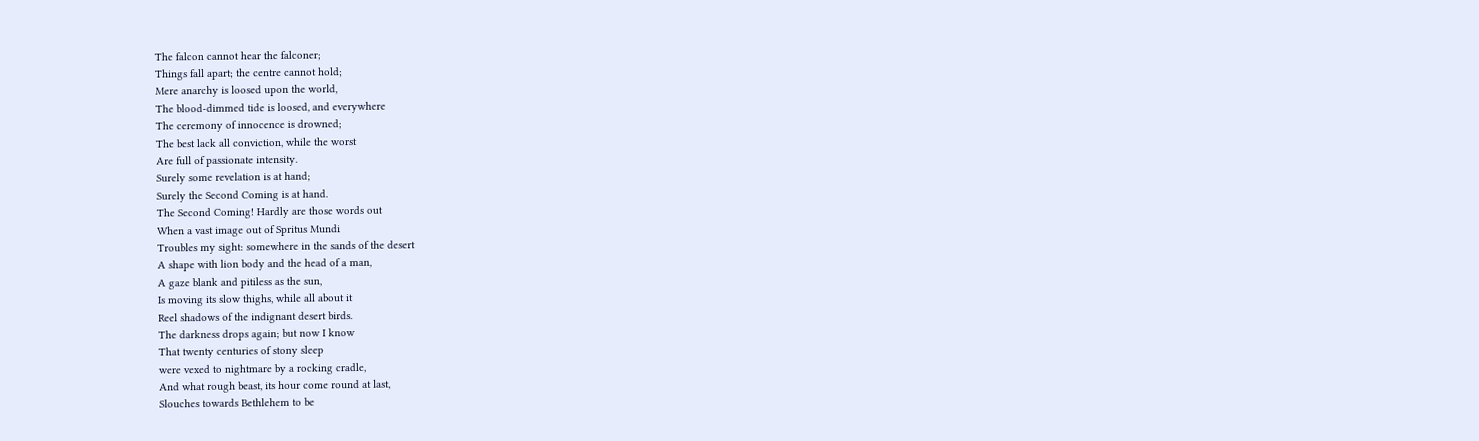The falcon cannot hear the falconer;
Things fall apart; the centre cannot hold;
Mere anarchy is loosed upon the world,
The blood-dimmed tide is loosed, and everywhere
The ceremony of innocence is drowned;
The best lack all conviction, while the worst
Are full of passionate intensity.
Surely some revelation is at hand;
Surely the Second Coming is at hand.
The Second Coming! Hardly are those words out
When a vast image out of Spritus Mundi
Troubles my sight: somewhere in the sands of the desert
A shape with lion body and the head of a man,
A gaze blank and pitiless as the sun,
Is moving its slow thighs, while all about it
Reel shadows of the indignant desert birds.
The darkness drops again; but now I know
That twenty centuries of stony sleep
were vexed to nightmare by a rocking cradle,
And what rough beast, its hour come round at last,
Slouches towards Bethlehem to be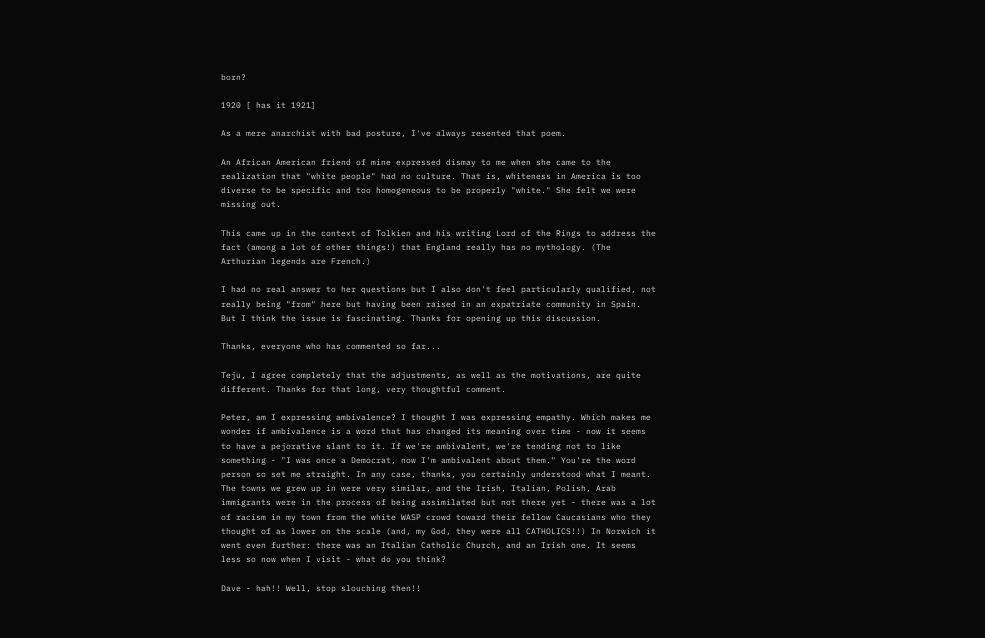born?

1920 [ has it 1921]

As a mere anarchist with bad posture, I've always resented that poem.

An African American friend of mine expressed dismay to me when she came to the realization that "white people" had no culture. That is, whiteness in America is too diverse to be specific and too homogeneous to be properly "white." She felt we were missing out.

This came up in the context of Tolkien and his writing Lord of the Rings to address the fact (among a lot of other things!) that England really has no mythology. (The Arthurian legends are French.)

I had no real answer to her questions but I also don't feel particularly qualified, not really being "from" here but having been raised in an expatriate community in Spain. But I think the issue is fascinating. Thanks for opening up this discussion.

Thanks, everyone who has commented so far...

Teju, I agree completely that the adjustments, as well as the motivations, are quite different. Thanks for that long, very thoughtful comment.

Peter, am I expressing ambivalence? I thought I was expressing empathy. Which makes me wonder if ambivalence is a word that has changed its meaning over time - now it seems to have a pejorative slant to it. If we're ambivalent, we're tending not to like something - "I was once a Democrat, now I'm ambivalent about them." You're the word person so set me straight. In any case, thanks, you certainly understood what I meant. The towns we grew up in were very similar, and the Irish, Italian, Polish, Arab immigrants were in the process of being assimilated but not there yet - there was a lot of racism in my town from the white WASP crowd toward their fellow Caucasians who they thought of as lower on the scale (and, my God, they were all CATHOLICS!!) In Norwich it went even further: there was an Italian Catholic Church, and an Irish one. It seems less so now when I visit - what do you think?

Dave - hah!! Well, stop slouching then!!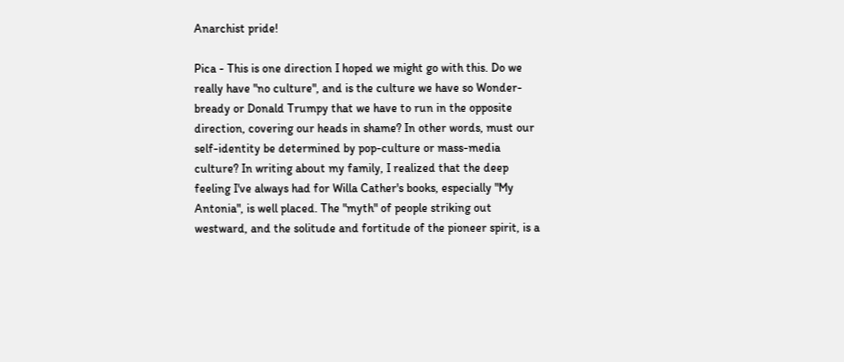Anarchist pride!

Pica - This is one direction I hoped we might go with this. Do we really have "no culture", and is the culture we have so Wonder-bready or Donald Trumpy that we have to run in the opposite direction, covering our heads in shame? In other words, must our self-identity be determined by pop-culture or mass-media culture? In writing about my family, I realized that the deep feeling I've always had for Willa Cather's books, especially "My Antonia", is well placed. The "myth" of people striking out westward, and the solitude and fortitude of the pioneer spirit, is a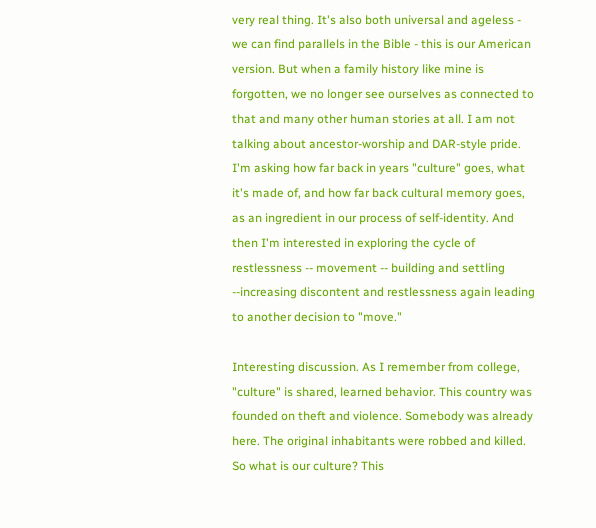very real thing. It's also both universal and ageless - we can find parallels in the Bible - this is our American version. But when a family history like mine is forgotten, we no longer see ourselves as connected to that and many other human stories at all. I am not talking about ancestor-worship and DAR-style pride. I'm asking how far back in years "culture" goes, what it's made of, and how far back cultural memory goes, as an ingredient in our process of self-identity. And then I'm interested in exploring the cycle of restlessness -- movement -- building and settling --increasing discontent and restlessness again leading to another decision to "move."

Interesting discussion. As I remember from college, "culture" is shared, learned behavior. This country was founded on theft and violence. Somebody was already here. The original inhabitants were robbed and killed. So what is our culture? This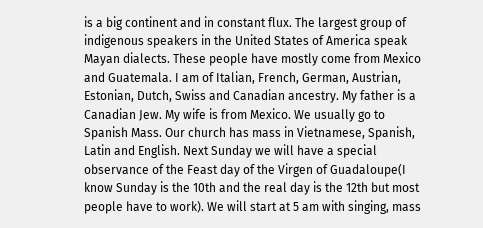is a big continent and in constant flux. The largest group of indigenous speakers in the United States of America speak Mayan dialects. These people have mostly come from Mexico and Guatemala. I am of Italian, French, German, Austrian, Estonian, Dutch, Swiss and Canadian ancestry. My father is a Canadian Jew. My wife is from Mexico. We usually go to Spanish Mass. Our church has mass in Vietnamese, Spanish, Latin and English. Next Sunday we will have a special observance of the Feast day of the Virgen of Guadaloupe(I know Sunday is the 10th and the real day is the 12th but most people have to work). We will start at 5 am with singing, mass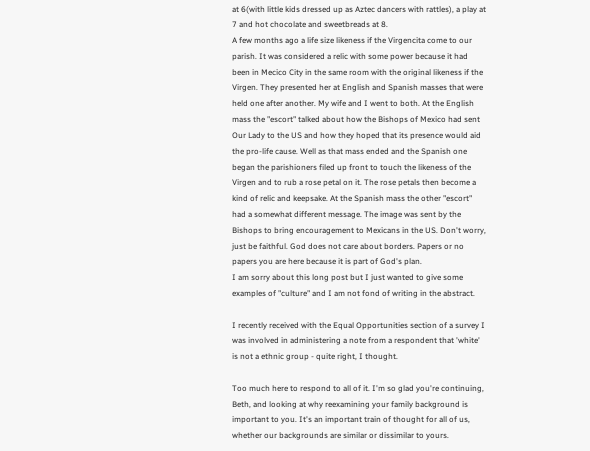at 6(with little kids dressed up as Aztec dancers with rattles), a play at 7 and hot chocolate and sweetbreads at 8.
A few months ago a life size likeness if the Virgencita come to our parish. It was considered a relic with some power because it had been in Mecico City in the same room with the original likeness if the Virgen. They presented her at English and Spanish masses that were held one after another. My wife and I went to both. At the English mass the "escort" talked about how the Bishops of Mexico had sent Our Lady to the US and how they hoped that its presence would aid the pro-life cause. Well as that mass ended and the Spanish one began the parishioners filed up front to touch the likeness of the Virgen and to rub a rose petal on it. The rose petals then become a kind of relic and keepsake. At the Spanish mass the other "escort" had a somewhat different message. The image was sent by the Bishops to bring encouragement to Mexicans in the US. Don't worry, just be faithful. God does not care about borders. Papers or no papers you are here because it is part of God's plan.
I am sorry about this long post but I just wanted to give some examples of "culture" and I am not fond of writing in the abstract.

I recently received with the Equal Opportunities section of a survey I was involved in administering a note from a respondent that 'white' is not a ethnic group - quite right, I thought.

Too much here to respond to all of it. I'm so glad you're continuing, Beth, and looking at why reexamining your family background is important to you. It's an important train of thought for all of us, whether our backgrounds are similar or dissimilar to yours.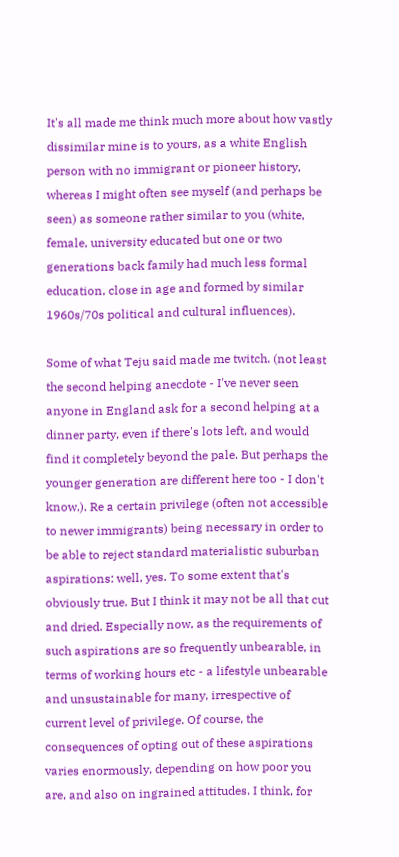It's all made me think much more about how vastly dissimilar mine is to yours, as a white English person with no immigrant or pioneer history, whereas I might often see myself (and perhaps be seen) as someone rather similar to you (white, female, university educated but one or two generations back family had much less formal education, close in age and formed by similar 1960s/70s political and cultural influences).

Some of what Teju said made me twitch. (not least the second helping anecdote - I've never seen anyone in England ask for a second helping at a dinner party, even if there's lots left, and would find it completely beyond the pale. But perhaps the younger generation are different here too - I don't know.). Re a certain privilege (often not accessible to newer immigrants) being necessary in order to be able to reject standard materialistic suburban aspirations: well, yes. To some extent that's obviously true. But I think it may not be all that cut and dried. Especially now, as the requirements of such aspirations are so frequently unbearable, in terms of working hours etc - a lifestyle unbearable and unsustainable for many, irrespective of current level of privilege. Of course, the consequences of opting out of these aspirations varies enormously, depending on how poor you are, and also on ingrained attitudes. I think, for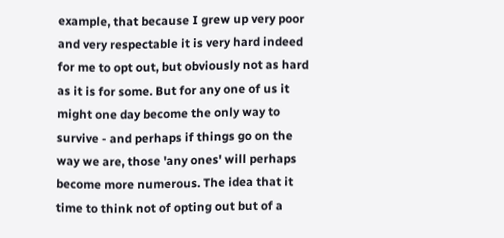example, that because I grew up very poor and very respectable it is very hard indeed for me to opt out, but obviously not as hard as it is for some. But for any one of us it might one day become the only way to survive - and perhaps if things go on the way we are, those 'any ones' will perhaps become more numerous. The idea that it time to think not of opting out but of a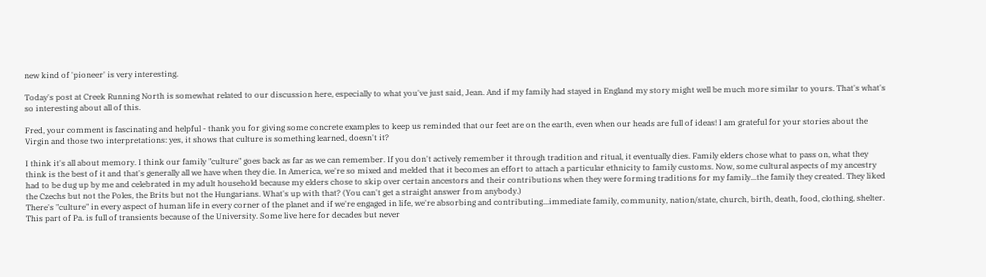new kind of 'pioneer' is very interesting.

Today's post at Creek Running North is somewhat related to our discussion here, especially to what you've just said, Jean. And if my family had stayed in England my story might well be much more similar to yours. That's what's so interesting about all of this.

Fred, your comment is fascinating and helpful - thank you for giving some concrete examples to keep us reminded that our feet are on the earth, even when our heads are full of ideas! I am grateful for your stories about the Virgin and those two interpretations: yes, it shows that culture is something learned, doesn't it?

I think it's all about memory. I think our family "culture" goes back as far as we can remember. If you don't actively remember it through tradition and ritual, it eventually dies. Family elders chose what to pass on, what they think is the best of it and that's generally all we have when they die. In America, we're so mixed and melded that it becomes an effort to attach a particular ethnicity to family customs. Now, some cultural aspects of my ancestry had to be dug up by me and celebrated in my adult household because my elders chose to skip over certain ancestors and their contributions when they were forming traditions for my family...the family they created. They liked the Czechs but not the Poles, the Brits but not the Hungarians. What's up with that? (You can't get a straight answer from anybody.)
There's "culture" in every aspect of human life in every corner of the planet and if we're engaged in life, we're absorbing and contributing...immediate family, community, nation/state, church, birth, death, food, clothing, shelter.
This part of Pa. is full of transients because of the University. Some live here for decades but never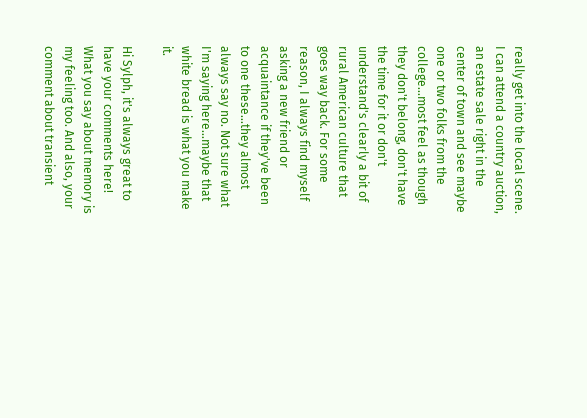really get into the local scene. I can attend a country auction, an estate sale right in the center of town and see maybe one or two folks from the college...most feel as though they don't belong, don't have the time for it or don't understand's clearly a bit of rural American culture that goes way back. For some reason, I always find myself asking a new friend or acquaintance if they've been to one these...they almost always say no. Not sure what I'm saying here...maybe that white bread is what you make it.

Hi Sylph, it's always great to have your comments here! What you say about memory is my feeling too. And also, your comment about transient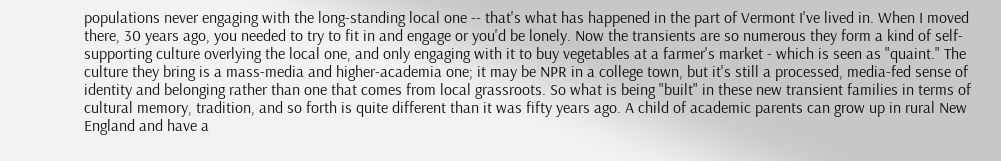populations never engaging with the long-standing local one -- that's what has happened in the part of Vermont I've lived in. When I moved there, 30 years ago, you needed to try to fit in and engage or you'd be lonely. Now the transients are so numerous they form a kind of self-supporting culture overlying the local one, and only engaging with it to buy vegetables at a farmer's market - which is seen as "quaint." The culture they bring is a mass-media and higher-academia one; it may be NPR in a college town, but it's still a processed, media-fed sense of identity and belonging rather than one that comes from local grassroots. So what is being "built" in these new transient families in terms of cultural memory, tradition, and so forth is quite different than it was fifty years ago. A child of academic parents can grow up in rural New England and have a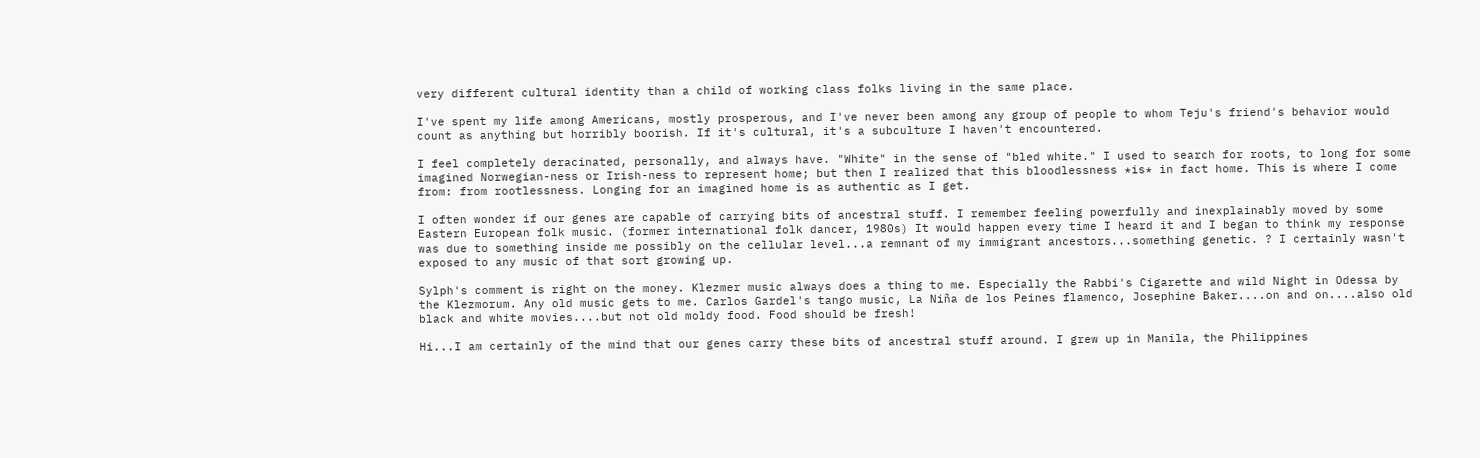very different cultural identity than a child of working class folks living in the same place.

I've spent my life among Americans, mostly prosperous, and I've never been among any group of people to whom Teju's friend's behavior would count as anything but horribly boorish. If it's cultural, it's a subculture I haven't encountered.

I feel completely deracinated, personally, and always have. "White" in the sense of "bled white." I used to search for roots, to long for some imagined Norwegian-ness or Irish-ness to represent home; but then I realized that this bloodlessness *is* in fact home. This is where I come from: from rootlessness. Longing for an imagined home is as authentic as I get.

I often wonder if our genes are capable of carrying bits of ancestral stuff. I remember feeling powerfully and inexplainably moved by some Eastern European folk music. (former international folk dancer, 1980s) It would happen every time I heard it and I began to think my response was due to something inside me possibly on the cellular level...a remnant of my immigrant ancestors...something genetic. ? I certainly wasn't exposed to any music of that sort growing up.

Sylph's comment is right on the money. Klezmer music always does a thing to me. Especially the Rabbi's Cigarette and wild Night in Odessa by the Klezmorum. Any old music gets to me. Carlos Gardel's tango music, La Niña de los Peines flamenco, Josephine Baker....on and on....also old black and white movies....but not old moldy food. Food should be fresh!

Hi...I am certainly of the mind that our genes carry these bits of ancestral stuff around. I grew up in Manila, the Philippines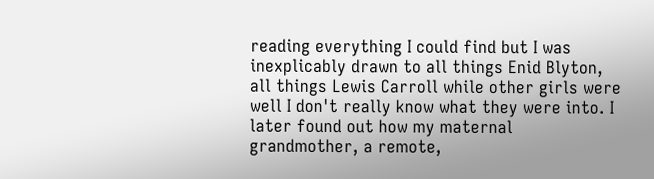reading everything I could find but I was inexplicably drawn to all things Enid Blyton, all things Lewis Carroll while other girls were well I don't really know what they were into. I later found out how my maternal grandmother, a remote,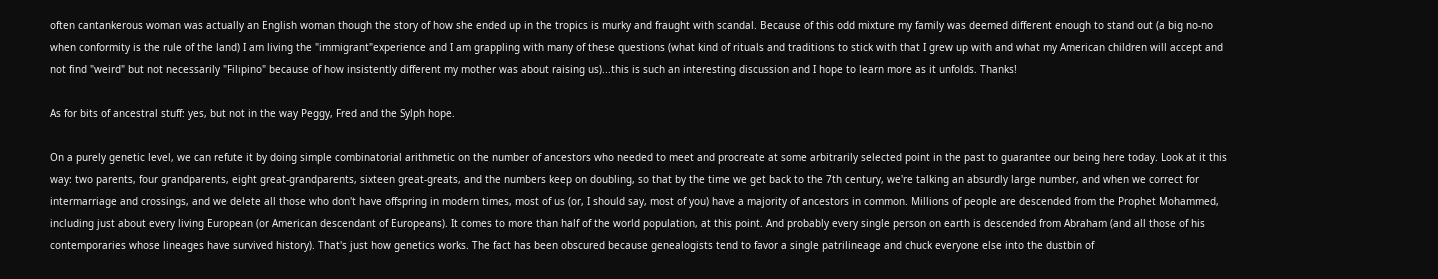often cantankerous woman was actually an English woman though the story of how she ended up in the tropics is murky and fraught with scandal. Because of this odd mixture my family was deemed different enough to stand out (a big no-no when conformity is the rule of the land) I am living the "immigrant"experience and I am grappling with many of these questions (what kind of rituals and traditions to stick with that I grew up with and what my American children will accept and not find "weird" but not necessarily "Filipino" because of how insistently different my mother was about raising us)...this is such an interesting discussion and I hope to learn more as it unfolds. Thanks!

As for bits of ancestral stuff: yes, but not in the way Peggy, Fred and the Sylph hope.

On a purely genetic level, we can refute it by doing simple combinatorial arithmetic on the number of ancestors who needed to meet and procreate at some arbitrarily selected point in the past to guarantee our being here today. Look at it this way: two parents, four grandparents, eight great-grandparents, sixteen great-greats, and the numbers keep on doubling, so that by the time we get back to the 7th century, we're talking an absurdly large number, and when we correct for intermarriage and crossings, and we delete all those who don't have offspring in modern times, most of us (or, I should say, most of you) have a majority of ancestors in common. Millions of people are descended from the Prophet Mohammed, including just about every living European (or American descendant of Europeans). It comes to more than half of the world population, at this point. And probably every single person on earth is descended from Abraham (and all those of his contemporaries whose lineages have survived history). That's just how genetics works. The fact has been obscured because genealogists tend to favor a single patrilineage and chuck everyone else into the dustbin of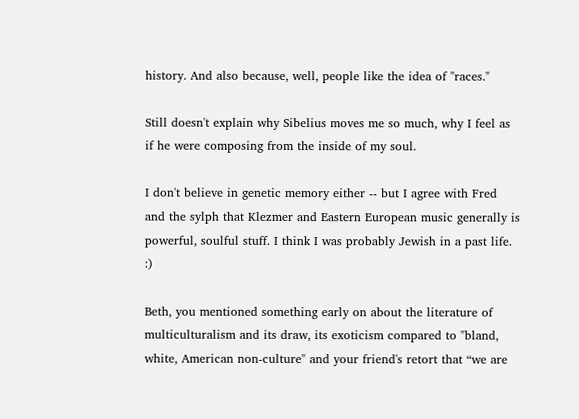history. And also because, well, people like the idea of "races."

Still doesn't explain why Sibelius moves me so much, why I feel as if he were composing from the inside of my soul.

I don't believe in genetic memory either -- but I agree with Fred and the sylph that Klezmer and Eastern European music generally is powerful, soulful stuff. I think I was probably Jewish in a past life. :)

Beth, you mentioned something early on about the literature of multiculturalism and its draw, its exoticism compared to "bland, white, American non-culture" and your friend's retort that “we are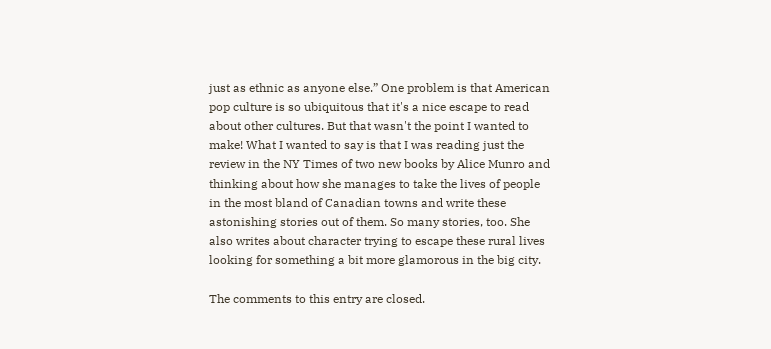just as ethnic as anyone else.” One problem is that American pop culture is so ubiquitous that it's a nice escape to read about other cultures. But that wasn't the point I wanted to make! What I wanted to say is that I was reading just the review in the NY Times of two new books by Alice Munro and thinking about how she manages to take the lives of people in the most bland of Canadian towns and write these astonishing stories out of them. So many stories, too. She also writes about character trying to escape these rural lives looking for something a bit more glamorous in the big city.

The comments to this entry are closed.